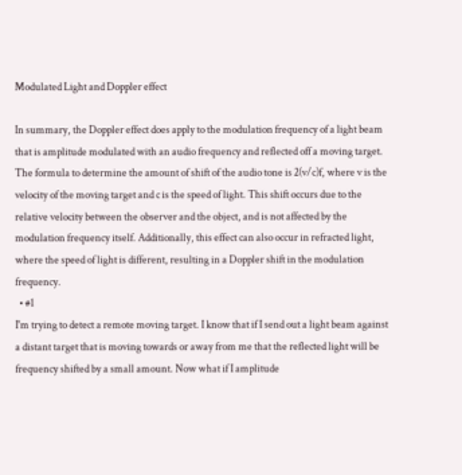Modulated Light and Doppler effect

In summary, the Doppler effect does apply to the modulation frequency of a light beam that is amplitude modulated with an audio frequency and reflected off a moving target. The formula to determine the amount of shift of the audio tone is 2(v/c)f, where v is the velocity of the moving target and c is the speed of light. This shift occurs due to the relative velocity between the observer and the object, and is not affected by the modulation frequency itself. Additionally, this effect can also occur in refracted light, where the speed of light is different, resulting in a Doppler shift in the modulation frequency.
  • #1
I'm trying to detect a remote moving target. I know that if I send out a light beam against a distant target that is moving towards or away from me that the reflected light will be frequency shifted by a small amount. Now what if I amplitude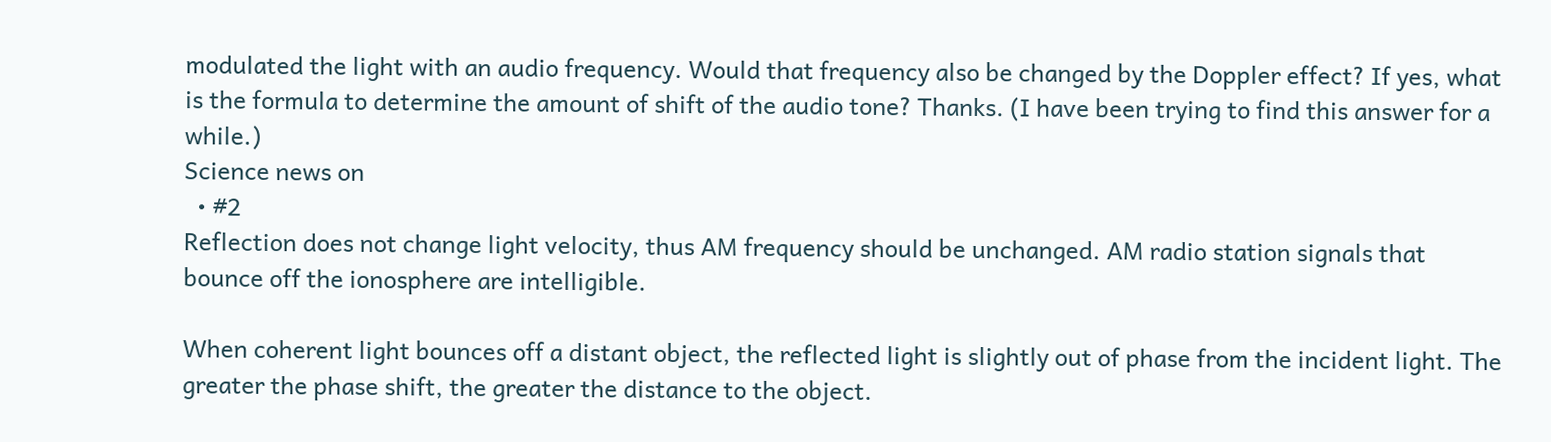modulated the light with an audio frequency. Would that frequency also be changed by the Doppler effect? If yes, what is the formula to determine the amount of shift of the audio tone? Thanks. (I have been trying to find this answer for a while.)
Science news on
  • #2
Reflection does not change light velocity, thus AM frequency should be unchanged. AM radio station signals that bounce off the ionosphere are intelligible.

When coherent light bounces off a distant object, the reflected light is slightly out of phase from the incident light. The greater the phase shift, the greater the distance to the object.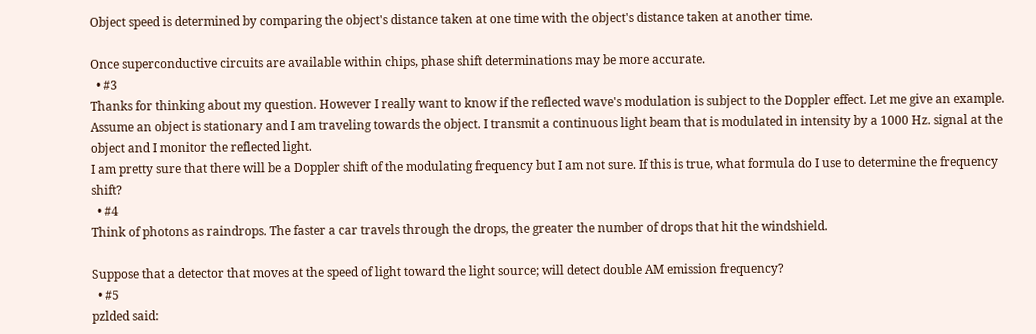Object speed is determined by comparing the object's distance taken at one time with the object's distance taken at another time.

Once superconductive circuits are available within chips, phase shift determinations may be more accurate.
  • #3
Thanks for thinking about my question. However I really want to know if the reflected wave's modulation is subject to the Doppler effect. Let me give an example. Assume an object is stationary and I am traveling towards the object. I transmit a continuous light beam that is modulated in intensity by a 1000 Hz. signal at the object and I monitor the reflected light.
I am pretty sure that there will be a Doppler shift of the modulating frequency but I am not sure. If this is true, what formula do I use to determine the frequency shift?
  • #4
Think of photons as raindrops. The faster a car travels through the drops, the greater the number of drops that hit the windshield.

Suppose that a detector that moves at the speed of light toward the light source; will detect double AM emission frequency?
  • #5
pzlded said: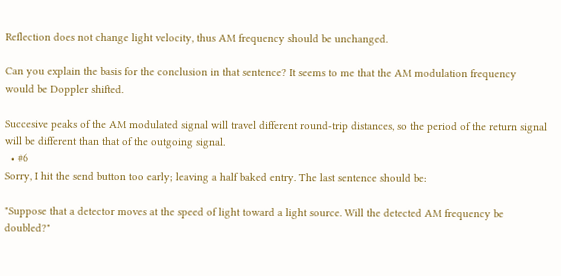Reflection does not change light velocity, thus AM frequency should be unchanged.

Can you explain the basis for the conclusion in that sentence? It seems to me that the AM modulation frequency would be Doppler shifted.

Succesive peaks of the AM modulated signal will travel different round-trip distances, so the period of the return signal will be different than that of the outgoing signal.
  • #6
Sorry, I hit the send button too early; leaving a half baked entry. The last sentence should be:

"Suppose that a detector moves at the speed of light toward a light source. Will the detected AM frequency be doubled?"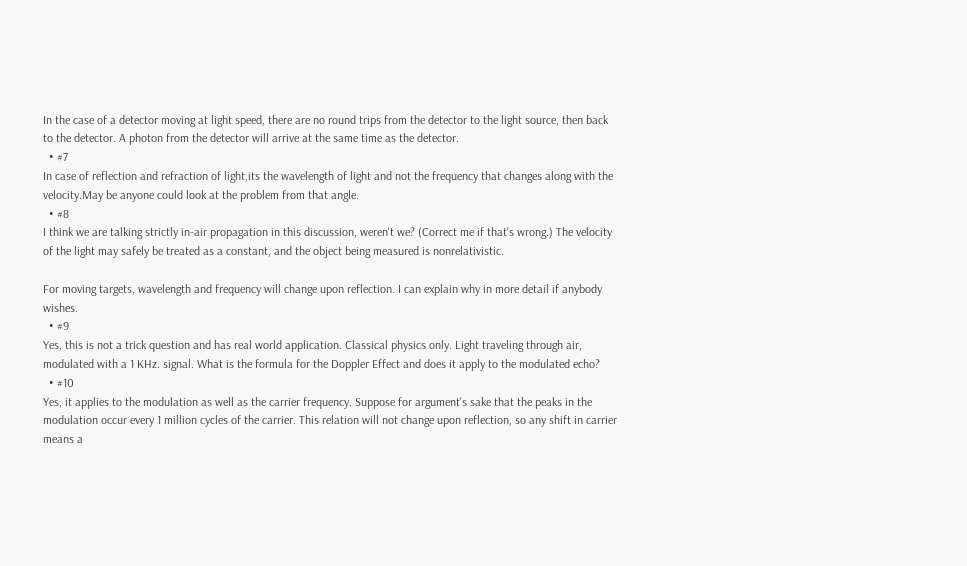In the case of a detector moving at light speed, there are no round trips from the detector to the light source, then back to the detector. A photon from the detector will arrive at the same time as the detector.
  • #7
In case of reflection and refraction of light,its the wavelength of light and not the frequency that changes along with the velocity.May be anyone could look at the problem from that angle.
  • #8
I think we are talking strictly in-air propagation in this discussion, weren't we? (Correct me if that's wrong.) The velocity of the light may safely be treated as a constant, and the object being measured is nonrelativistic.

For moving targets, wavelength and frequency will change upon reflection. I can explain why in more detail if anybody wishes.
  • #9
Yes, this is not a trick question and has real world application. Classical physics only. Light traveling through air, modulated with a 1 KHz. signal. What is the formula for the Doppler Effect and does it apply to the modulated echo?
  • #10
Yes, it applies to the modulation as well as the carrier frequency. Suppose for argument's sake that the peaks in the modulation occur every 1 million cycles of the carrier. This relation will not change upon reflection, so any shift in carrier means a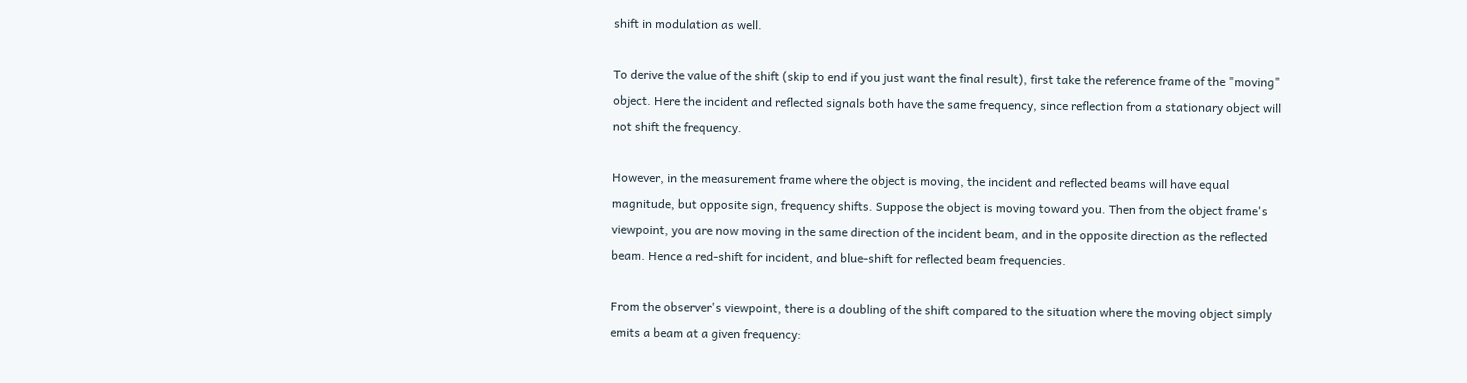shift in modulation as well.

To derive the value of the shift (skip to end if you just want the final result), first take the reference frame of the "moving" object. Here the incident and reflected signals both have the same frequency, since reflection from a stationary object will not shift the frequency.

However, in the measurement frame where the object is moving, the incident and reflected beams will have equal magnitude, but opposite sign, frequency shifts. Suppose the object is moving toward you. Then from the object frame's viewpoint, you are now moving in the same direction of the incident beam, and in the opposite direction as the reflected beam. Hence a red-shift for incident, and blue-shift for reflected beam frequencies.

From the observer's viewpoint, there is a doubling of the shift compared to the situation where the moving object simply emits a beam at a given frequency: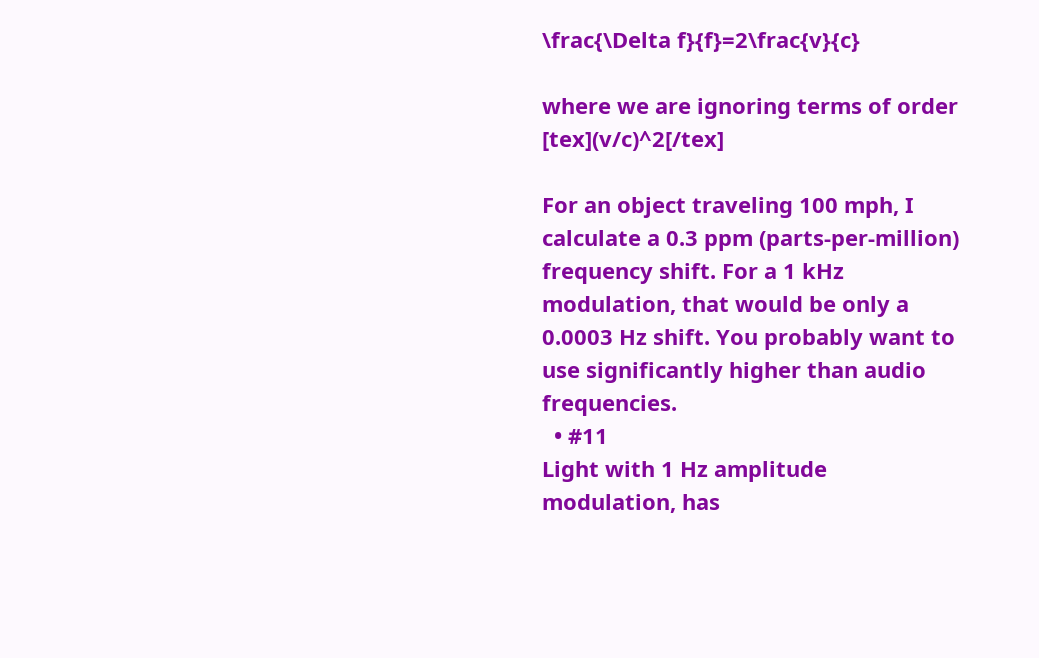\frac{\Delta f}{f}=2\frac{v}{c}

where we are ignoring terms of order [tex](v/c)^2[/tex]

For an object traveling 100 mph, I calculate a 0.3 ppm (parts-per-million) frequency shift. For a 1 kHz modulation, that would be only a 0.0003 Hz shift. You probably want to use significantly higher than audio frequencies.
  • #11
Light with 1 Hz amplitude modulation, has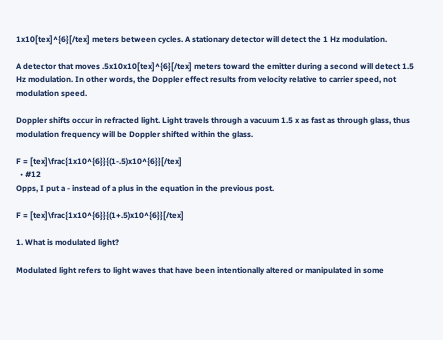1x10[tex]^{6}[/tex] meters between cycles. A stationary detector will detect the 1 Hz modulation.

A detector that moves .5x10x10[tex]^{6}[/tex] meters toward the emitter during a second will detect 1.5 Hz modulation. In other words, the Doppler effect results from velocity relative to carrier speed, not modulation speed.

Doppler shifts occur in refracted light. Light travels through a vacuum 1.5 x as fast as through glass, thus modulation frequency will be Doppler shifted within the glass.

F = [tex]\frac{1x10^{6}}{(1-.5)x10^{6}}[/tex]
  • #12
Opps, I put a - instead of a plus in the equation in the previous post.

F = [tex]\frac{1x10^{6}}{(1+.5)x10^{6}}[/tex]

1. What is modulated light?

Modulated light refers to light waves that have been intentionally altered or manipulated in some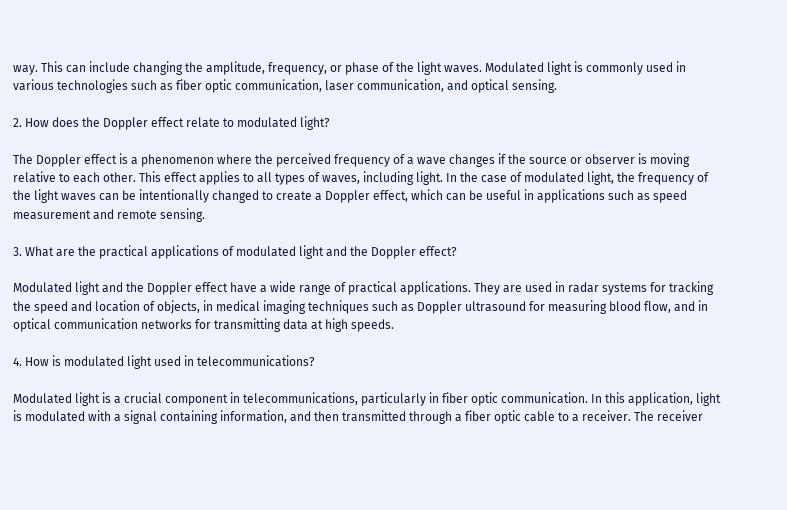way. This can include changing the amplitude, frequency, or phase of the light waves. Modulated light is commonly used in various technologies such as fiber optic communication, laser communication, and optical sensing.

2. How does the Doppler effect relate to modulated light?

The Doppler effect is a phenomenon where the perceived frequency of a wave changes if the source or observer is moving relative to each other. This effect applies to all types of waves, including light. In the case of modulated light, the frequency of the light waves can be intentionally changed to create a Doppler effect, which can be useful in applications such as speed measurement and remote sensing.

3. What are the practical applications of modulated light and the Doppler effect?

Modulated light and the Doppler effect have a wide range of practical applications. They are used in radar systems for tracking the speed and location of objects, in medical imaging techniques such as Doppler ultrasound for measuring blood flow, and in optical communication networks for transmitting data at high speeds.

4. How is modulated light used in telecommunications?

Modulated light is a crucial component in telecommunications, particularly in fiber optic communication. In this application, light is modulated with a signal containing information, and then transmitted through a fiber optic cable to a receiver. The receiver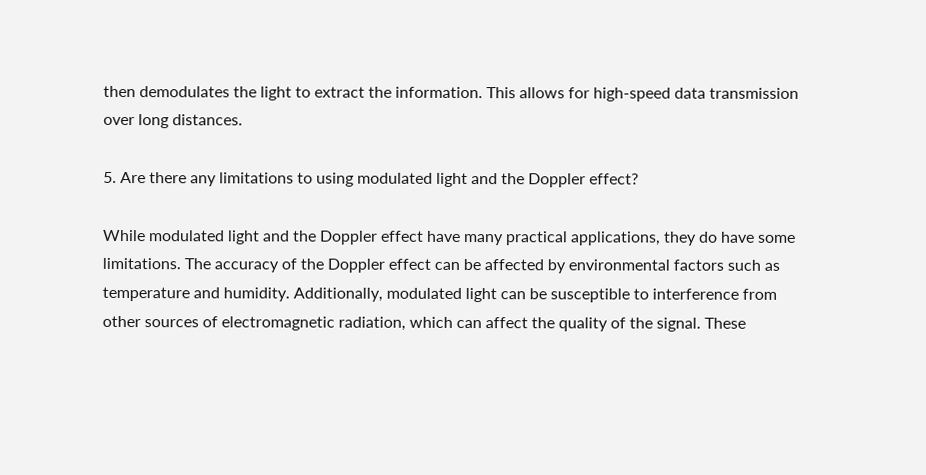then demodulates the light to extract the information. This allows for high-speed data transmission over long distances.

5. Are there any limitations to using modulated light and the Doppler effect?

While modulated light and the Doppler effect have many practical applications, they do have some limitations. The accuracy of the Doppler effect can be affected by environmental factors such as temperature and humidity. Additionally, modulated light can be susceptible to interference from other sources of electromagnetic radiation, which can affect the quality of the signal. These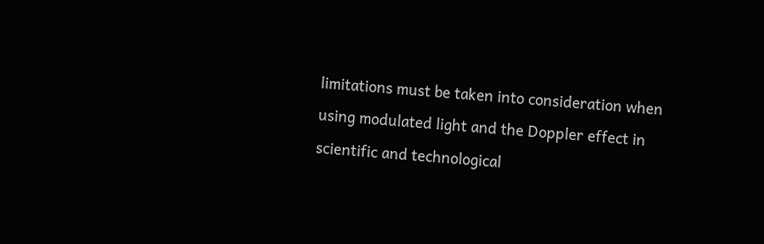limitations must be taken into consideration when using modulated light and the Doppler effect in scientific and technological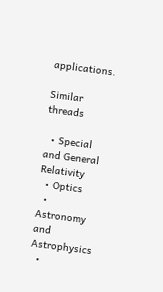applications.

Similar threads

  • Special and General Relativity
  • Optics
  • Astronomy and Astrophysics
  •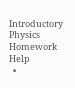Introductory Physics Homework Help
  •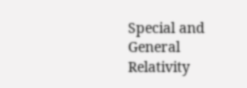Special and General Relativity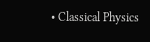• Classical Physics